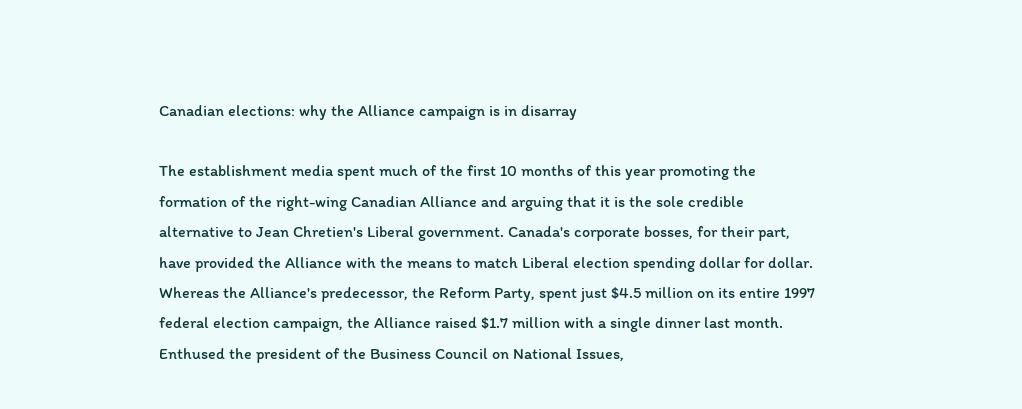Canadian elections: why the Alliance campaign is in disarray

The establishment media spent much of the first 10 months of this year promoting the formation of the right-wing Canadian Alliance and arguing that it is the sole credible alternative to Jean Chretien's Liberal government. Canada's corporate bosses, for their part, have provided the Alliance with the means to match Liberal election spending dollar for dollar. Whereas the Alliance's predecessor, the Reform Party, spent just $4.5 million on its entire 1997 federal election campaign, the Alliance raised $1.7 million with a single dinner last month. Enthused the president of the Business Council on National Issues,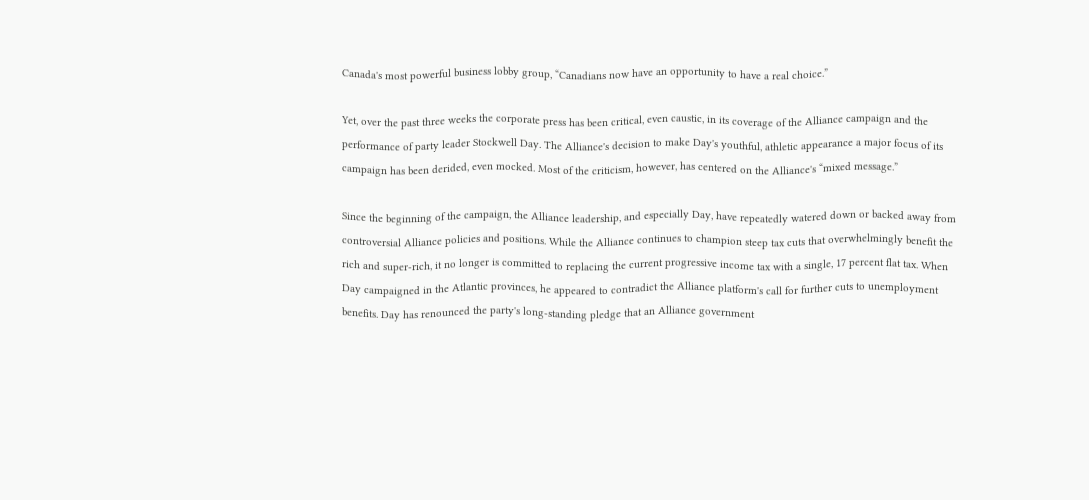Canada's most powerful business lobby group, “Canadians now have an opportunity to have a real choice.”

Yet, over the past three weeks the corporate press has been critical, even caustic, in its coverage of the Alliance campaign and the performance of party leader Stockwell Day. The Alliance's decision to make Day's youthful, athletic appearance a major focus of its campaign has been derided, even mocked. Most of the criticism, however, has centered on the Alliance's “mixed message.”

Since the beginning of the campaign, the Alliance leadership, and especially Day, have repeatedly watered down or backed away from controversial Alliance policies and positions. While the Alliance continues to champion steep tax cuts that overwhelmingly benefit the rich and super-rich, it no longer is committed to replacing the current progressive income tax with a single, 17 percent flat tax. When Day campaigned in the Atlantic provinces, he appeared to contradict the Alliance platform's call for further cuts to unemployment benefits. Day has renounced the party's long-standing pledge that an Alliance government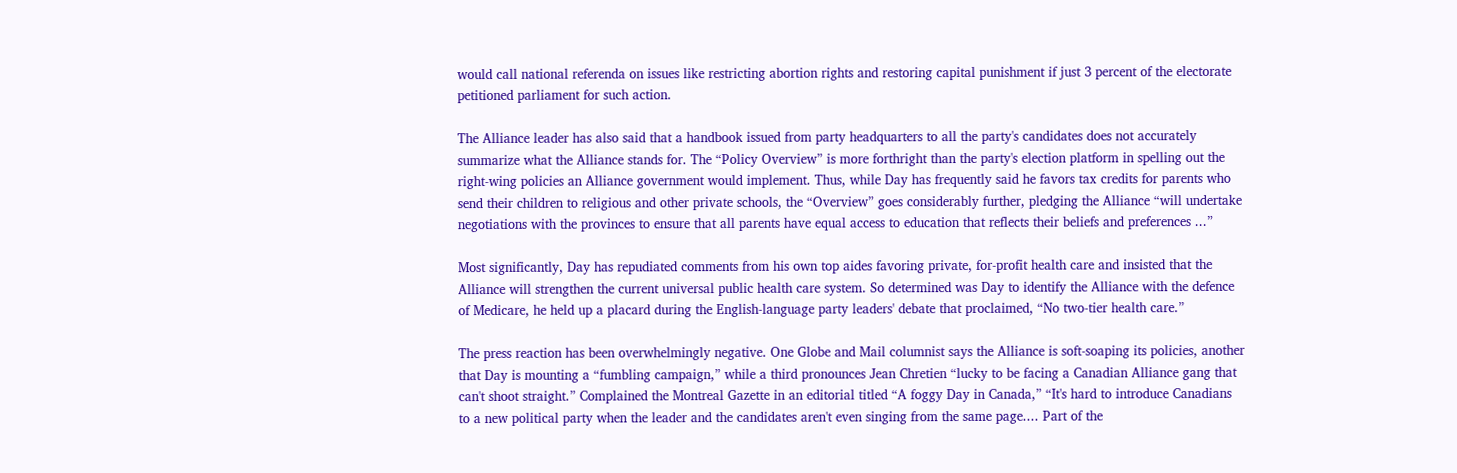would call national referenda on issues like restricting abortion rights and restoring capital punishment if just 3 percent of the electorate petitioned parliament for such action.

The Alliance leader has also said that a handbook issued from party headquarters to all the party's candidates does not accurately summarize what the Alliance stands for. The “Policy Overview” is more forthright than the party's election platform in spelling out the right-wing policies an Alliance government would implement. Thus, while Day has frequently said he favors tax credits for parents who send their children to religious and other private schools, the “Overview” goes considerably further, pledging the Alliance “will undertake negotiations with the provinces to ensure that all parents have equal access to education that reflects their beliefs and preferences ...”

Most significantly, Day has repudiated comments from his own top aides favoring private, for-profit health care and insisted that the Alliance will strengthen the current universal public health care system. So determined was Day to identify the Alliance with the defence of Medicare, he held up a placard during the English-language party leaders' debate that proclaimed, “No two-tier health care.”

The press reaction has been overwhelmingly negative. One Globe and Mail columnist says the Alliance is soft-soaping its policies, another that Day is mounting a “fumbling campaign,” while a third pronounces Jean Chretien “lucky to be facing a Canadian Alliance gang that can't shoot straight.” Complained the Montreal Gazette in an editorial titled “A foggy Day in Canada,” “It's hard to introduce Canadians to a new political party when the leader and the candidates aren't even singing from the same page.... Part of the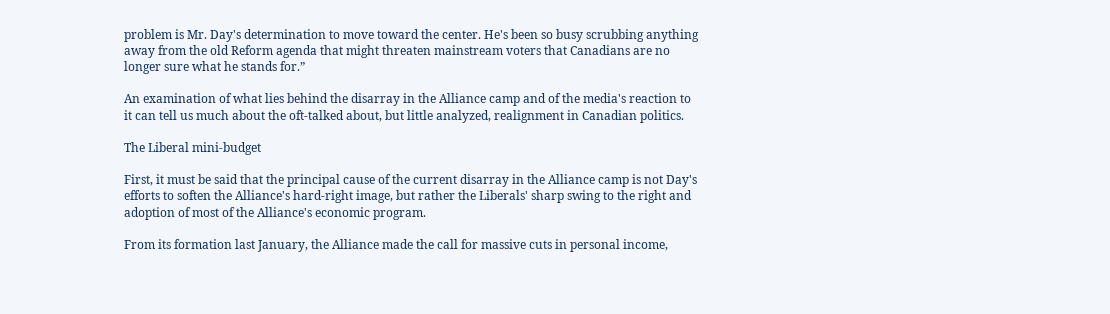problem is Mr. Day's determination to move toward the center. He's been so busy scrubbing anything away from the old Reform agenda that might threaten mainstream voters that Canadians are no longer sure what he stands for.”

An examination of what lies behind the disarray in the Alliance camp and of the media's reaction to it can tell us much about the oft-talked about, but little analyzed, realignment in Canadian politics.

The Liberal mini-budget

First, it must be said that the principal cause of the current disarray in the Alliance camp is not Day's efforts to soften the Alliance's hard-right image, but rather the Liberals' sharp swing to the right and adoption of most of the Alliance's economic program.

From its formation last January, the Alliance made the call for massive cuts in personal income,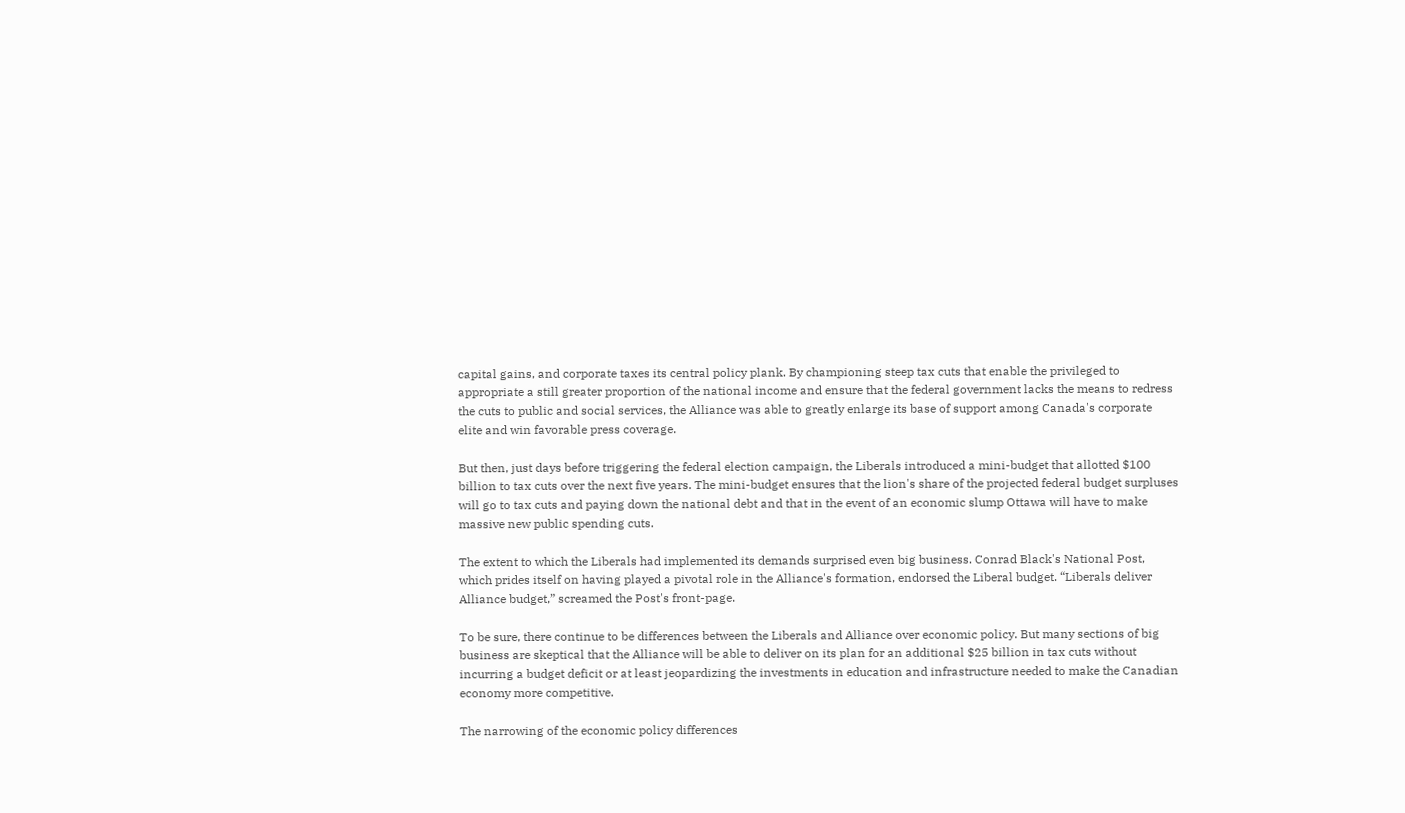capital gains, and corporate taxes its central policy plank. By championing steep tax cuts that enable the privileged to appropriate a still greater proportion of the national income and ensure that the federal government lacks the means to redress the cuts to public and social services, the Alliance was able to greatly enlarge its base of support among Canada's corporate elite and win favorable press coverage.

But then, just days before triggering the federal election campaign, the Liberals introduced a mini-budget that allotted $100 billion to tax cuts over the next five years. The mini-budget ensures that the lion's share of the projected federal budget surpluses will go to tax cuts and paying down the national debt and that in the event of an economic slump Ottawa will have to make massive new public spending cuts.

The extent to which the Liberals had implemented its demands surprised even big business. Conrad Black's National Post, which prides itself on having played a pivotal role in the Alliance's formation, endorsed the Liberal budget. “Liberals deliver Alliance budget,” screamed the Post's front-page.

To be sure, there continue to be differences between the Liberals and Alliance over economic policy. But many sections of big business are skeptical that the Alliance will be able to deliver on its plan for an additional $25 billion in tax cuts without incurring a budget deficit or at least jeopardizing the investments in education and infrastructure needed to make the Canadian economy more competitive.

The narrowing of the economic policy differences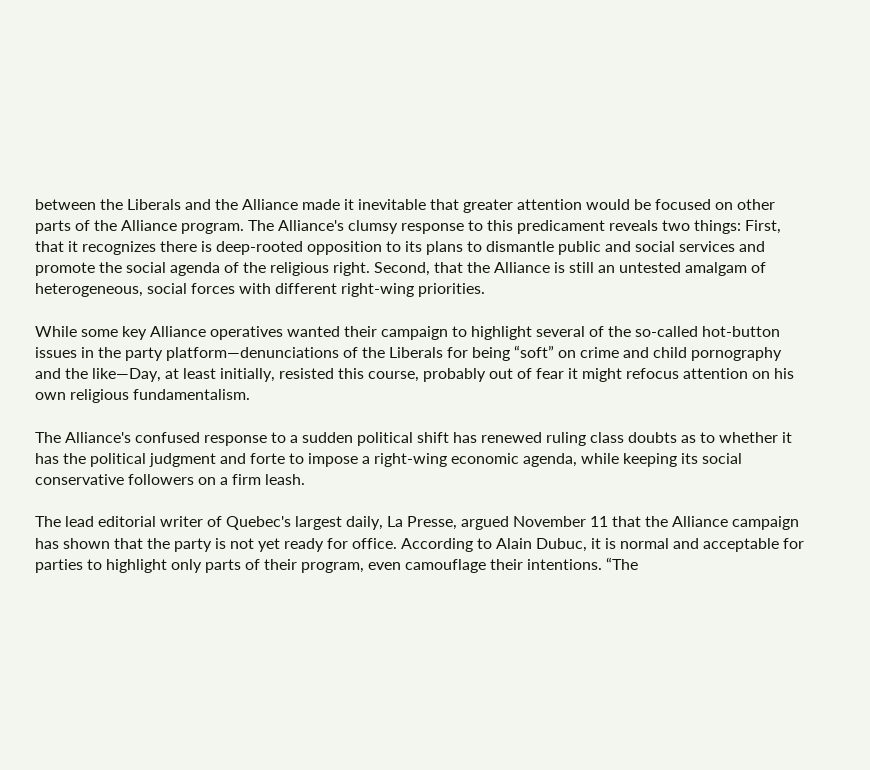between the Liberals and the Alliance made it inevitable that greater attention would be focused on other parts of the Alliance program. The Alliance's clumsy response to this predicament reveals two things: First, that it recognizes there is deep-rooted opposition to its plans to dismantle public and social services and promote the social agenda of the religious right. Second, that the Alliance is still an untested amalgam of heterogeneous, social forces with different right-wing priorities.

While some key Alliance operatives wanted their campaign to highlight several of the so-called hot-button issues in the party platform—denunciations of the Liberals for being “soft” on crime and child pornography and the like—Day, at least initially, resisted this course, probably out of fear it might refocus attention on his own religious fundamentalism.

The Alliance's confused response to a sudden political shift has renewed ruling class doubts as to whether it has the political judgment and forte to impose a right-wing economic agenda, while keeping its social conservative followers on a firm leash.

The lead editorial writer of Quebec's largest daily, La Presse, argued November 11 that the Alliance campaign has shown that the party is not yet ready for office. According to Alain Dubuc, it is normal and acceptable for parties to highlight only parts of their program, even camouflage their intentions. “The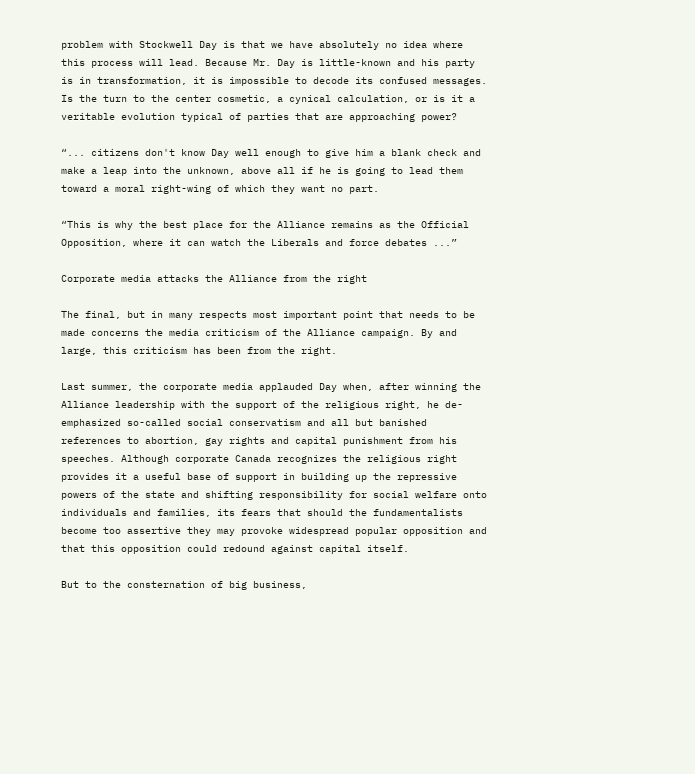problem with Stockwell Day is that we have absolutely no idea where this process will lead. Because Mr. Day is little-known and his party is in transformation, it is impossible to decode its confused messages. Is the turn to the center cosmetic, a cynical calculation, or is it a veritable evolution typical of parties that are approaching power?

“... citizens don't know Day well enough to give him a blank check and make a leap into the unknown, above all if he is going to lead them toward a moral right-wing of which they want no part.

“This is why the best place for the Alliance remains as the Official Opposition, where it can watch the Liberals and force debates ...”

Corporate media attacks the Alliance from the right

The final, but in many respects most important point that needs to be made concerns the media criticism of the Alliance campaign. By and large, this criticism has been from the right.

Last summer, the corporate media applauded Day when, after winning the Alliance leadership with the support of the religious right, he de-emphasized so-called social conservatism and all but banished references to abortion, gay rights and capital punishment from his speeches. Although corporate Canada recognizes the religious right provides it a useful base of support in building up the repressive powers of the state and shifting responsibility for social welfare onto individuals and families, its fears that should the fundamentalists become too assertive they may provoke widespread popular opposition and that this opposition could redound against capital itself.

But to the consternation of big business,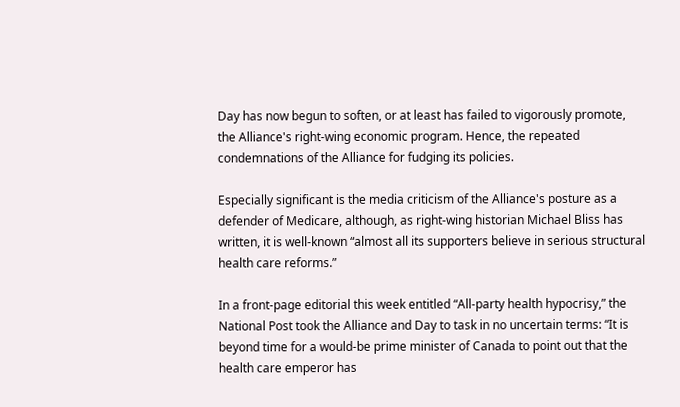Day has now begun to soften, or at least has failed to vigorously promote, the Alliance's right-wing economic program. Hence, the repeated condemnations of the Alliance for fudging its policies.

Especially significant is the media criticism of the Alliance's posture as a defender of Medicare, although, as right-wing historian Michael Bliss has written, it is well-known “almost all its supporters believe in serious structural health care reforms.”

In a front-page editorial this week entitled “All-party health hypocrisy,” the National Post took the Alliance and Day to task in no uncertain terms: “It is beyond time for a would-be prime minister of Canada to point out that the health care emperor has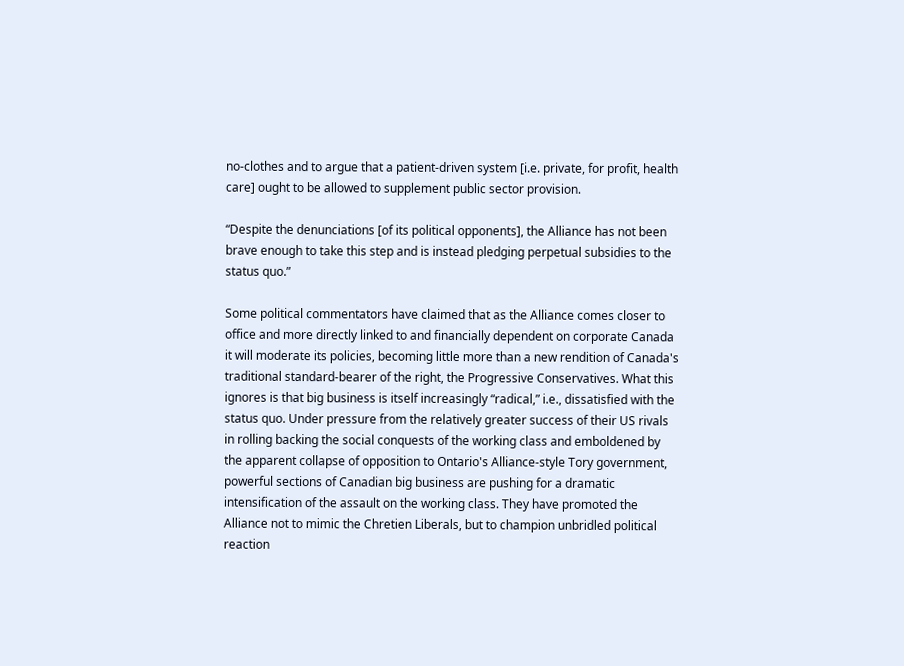no-clothes and to argue that a patient-driven system [i.e. private, for profit, health care] ought to be allowed to supplement public sector provision.

“Despite the denunciations [of its political opponents], the Alliance has not been brave enough to take this step and is instead pledging perpetual subsidies to the status quo.”

Some political commentators have claimed that as the Alliance comes closer to office and more directly linked to and financially dependent on corporate Canada it will moderate its policies, becoming little more than a new rendition of Canada's traditional standard-bearer of the right, the Progressive Conservatives. What this ignores is that big business is itself increasingly “radical,” i.e., dissatisfied with the status quo. Under pressure from the relatively greater success of their US rivals in rolling backing the social conquests of the working class and emboldened by the apparent collapse of opposition to Ontario's Alliance-style Tory government, powerful sections of Canadian big business are pushing for a dramatic intensification of the assault on the working class. They have promoted the Alliance not to mimic the Chretien Liberals, but to champion unbridled political reaction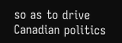so as to drive Canadian politics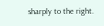sharply to the right.